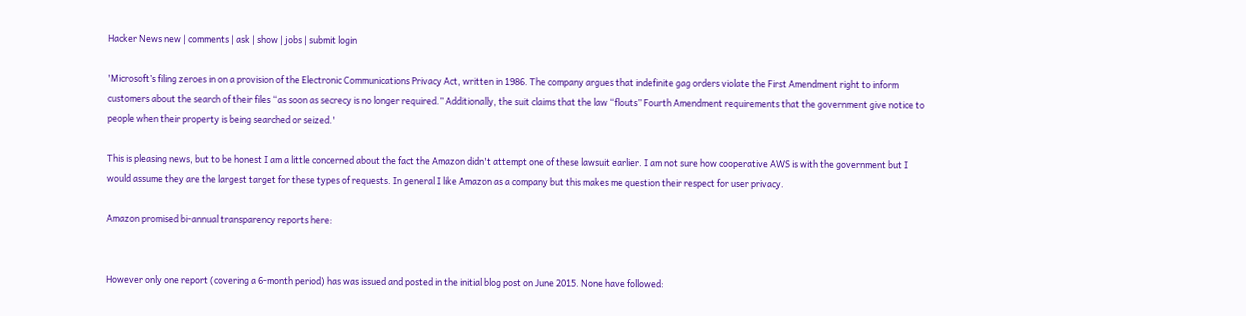Hacker News new | comments | ask | show | jobs | submit login

'Microsoft’s filing zeroes in on a provision of the Electronic Communications Privacy Act, written in 1986. The company argues that indefinite gag orders violate the First Amendment right to inform customers about the search of their files “as soon as secrecy is no longer required.” Additionally, the suit claims that the law “flouts” Fourth Amendment requirements that the government give notice to people when their property is being searched or seized.'

This is pleasing news, but to be honest I am a little concerned about the fact the Amazon didn't attempt one of these lawsuit earlier. I am not sure how cooperative AWS is with the government but I would assume they are the largest target for these types of requests. In general I like Amazon as a company but this makes me question their respect for user privacy.

Amazon promised bi-annual transparency reports here:


However only one report (covering a 6-month period) has was issued and posted in the initial blog post on June 2015. None have followed: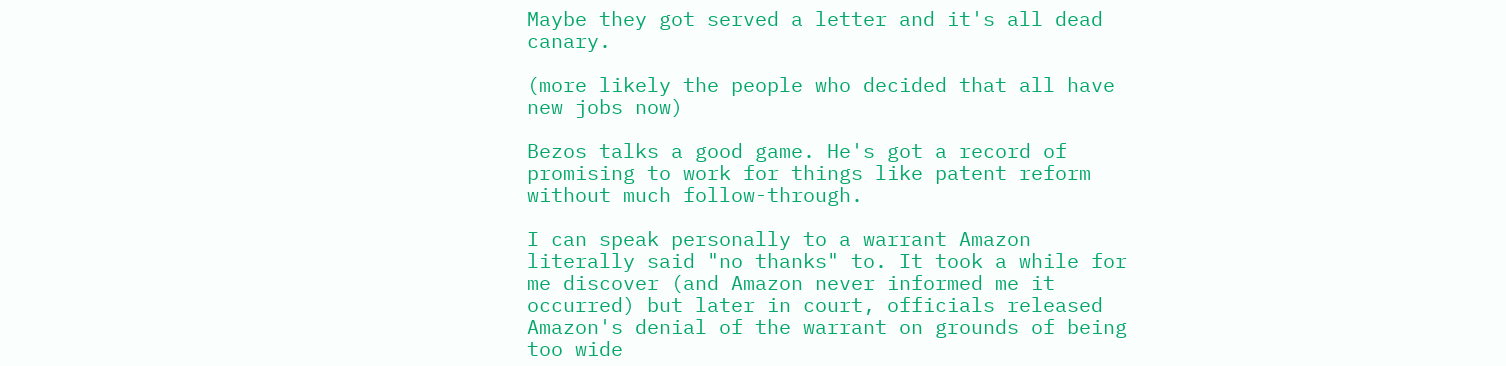Maybe they got served a letter and it's all dead canary.

(more likely the people who decided that all have new jobs now)

Bezos talks a good game. He's got a record of promising to work for things like patent reform without much follow-through.

I can speak personally to a warrant Amazon literally said "no thanks" to. It took a while for me discover (and Amazon never informed me it occurred) but later in court, officials released Amazon's denial of the warrant on grounds of being too wide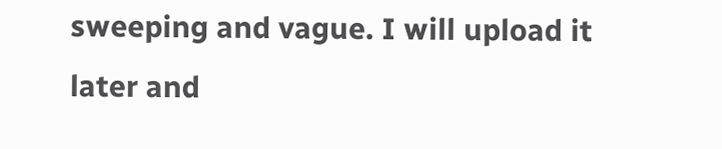sweeping and vague. I will upload it later and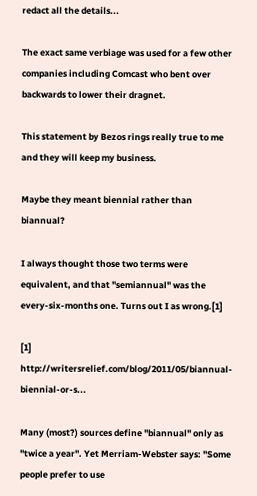redact all the details...

The exact same verbiage was used for a few other companies including Comcast who bent over backwards to lower their dragnet.

This statement by Bezos rings really true to me and they will keep my business.

Maybe they meant biennial rather than biannual?

I always thought those two terms were equivalent, and that "semiannual" was the every-six-months one. Turns out I as wrong.[1]

[1] http://writersrelief.com/blog/2011/05/biannual-biennial-or-s...

Many (most?) sources define "biannual" only as "twice a year". Yet Merriam-Webster says: "Some people prefer to use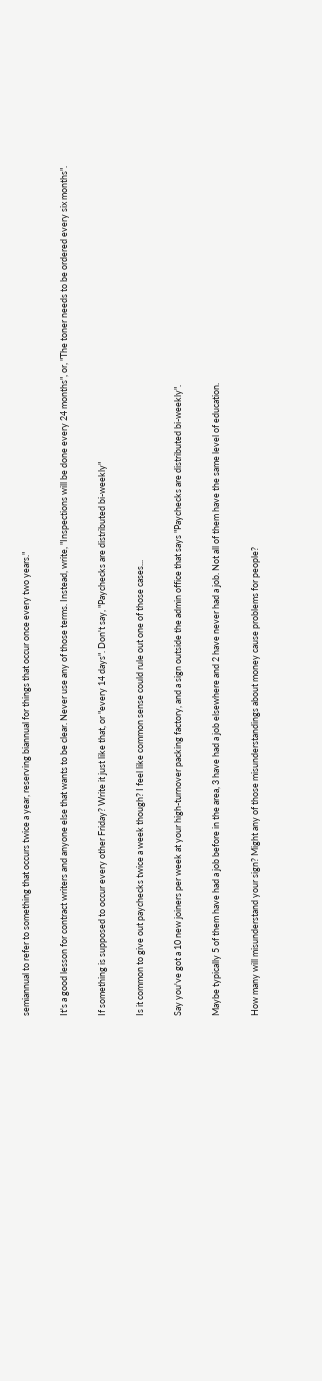semiannual to refer to something that occurs twice a year, reserving biannual for things that occur once every two years."

It's a good lesson for contract writers and anyone else that wants to be clear. Never use any of those terms. Instead, write, "Inspections will be done every 24 months", or, "The toner needs to be ordered every six months".

If something is supposed to occur every other Friday? Write it just like that, or "every 14 days". Don't say, "Paychecks are distributed bi-weekly"

Is it common to give out paychecks twice a week though? I feel like common sense could rule out one of those cases...

Say you've got a 10 new joiners per week at your high-turnover packing factory, and a sign outside the admin office that says "Paychecks are distributed bi-weekly".

Maybe typically 5 of them have had a job before in the area, 3 have had a job elsewhere and 2 have never had a job. Not all of them have the same level of education.

How many will misunderstand your sign? Might any of those misunderstandings about money cause problems for people?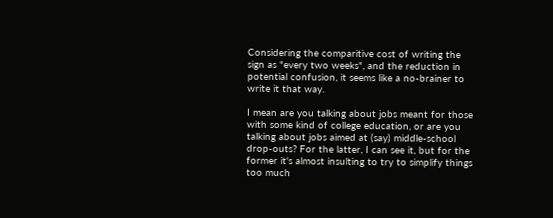Considering the comparitive cost of writing the sign as "every two weeks", and the reduction in potential confusion, it seems like a no-brainer to write it that way.

I mean are you talking about jobs meant for those with some kind of college education, or are you talking about jobs aimed at (say) middle-school drop-outs? For the latter, I can see it, but for the former it's almost insulting to try to simplify things too much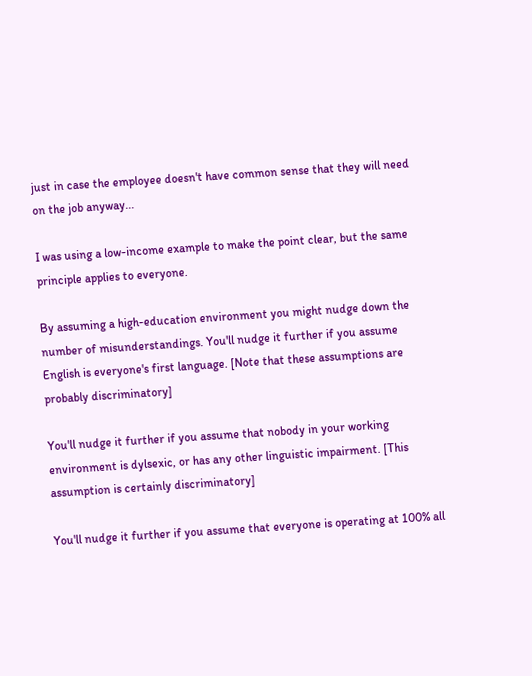just in case the employee doesn't have common sense that they will need on the job anyway...

I was using a low-income example to make the point clear, but the same principle applies to everyone.

By assuming a high-education environment you might nudge down the number of misunderstandings. You'll nudge it further if you assume English is everyone's first language. [Note that these assumptions are probably discriminatory]

You'll nudge it further if you assume that nobody in your working environment is dylsexic, or has any other linguistic impairment. [This assumption is certainly discriminatory]

You'll nudge it further if you assume that everyone is operating at 100% all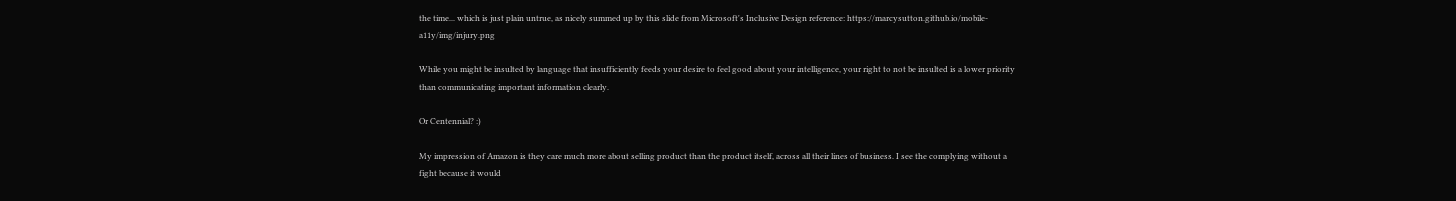the time... which is just plain untrue, as nicely summed up by this slide from Microsoft's Inclusive Design reference: https://marcysutton.github.io/mobile-a11y/img/injury.png

While you might be insulted by language that insufficiently feeds your desire to feel good about your intelligence, your right to not be insulted is a lower priority than communicating important information clearly.

Or Centennial? :)

My impression of Amazon is they care much more about selling product than the product itself, across all their lines of business. I see the complying without a fight because it would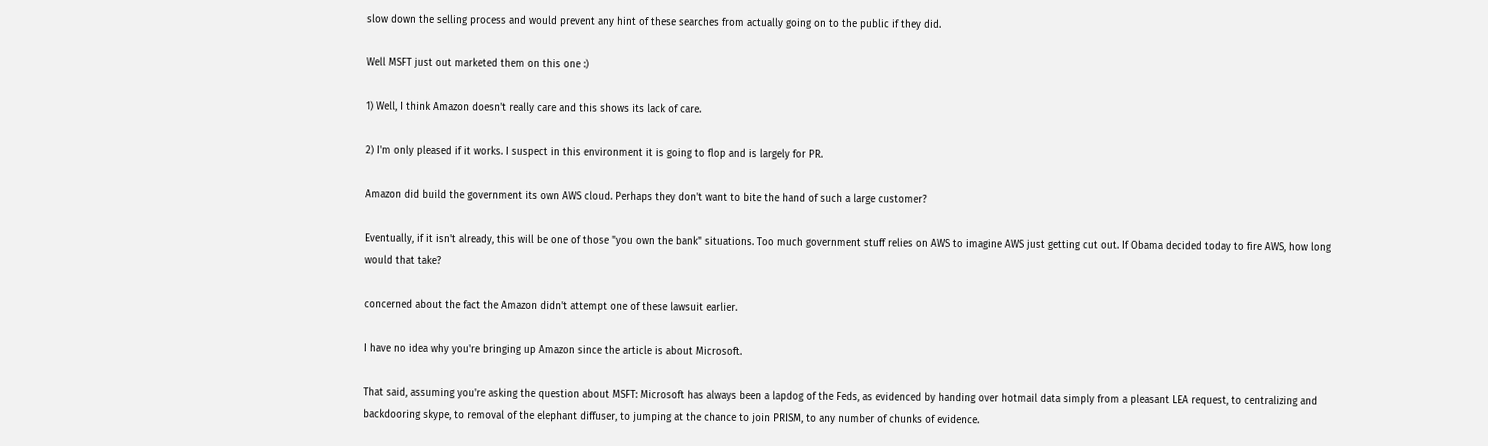slow down the selling process and would prevent any hint of these searches from actually going on to the public if they did.

Well MSFT just out marketed them on this one :)

1) Well, I think Amazon doesn't really care and this shows its lack of care.

2) I'm only pleased if it works. I suspect in this environment it is going to flop and is largely for PR.

Amazon did build the government its own AWS cloud. Perhaps they don't want to bite the hand of such a large customer?

Eventually, if it isn't already, this will be one of those "you own the bank" situations. Too much government stuff relies on AWS to imagine AWS just getting cut out. If Obama decided today to fire AWS, how long would that take?

concerned about the fact the Amazon didn't attempt one of these lawsuit earlier.

I have no idea why you're bringing up Amazon since the article is about Microsoft.

That said, assuming you're asking the question about MSFT: Microsoft has always been a lapdog of the Feds, as evidenced by handing over hotmail data simply from a pleasant LEA request, to centralizing and backdooring skype, to removal of the elephant diffuser, to jumping at the chance to join PRISM, to any number of chunks of evidence.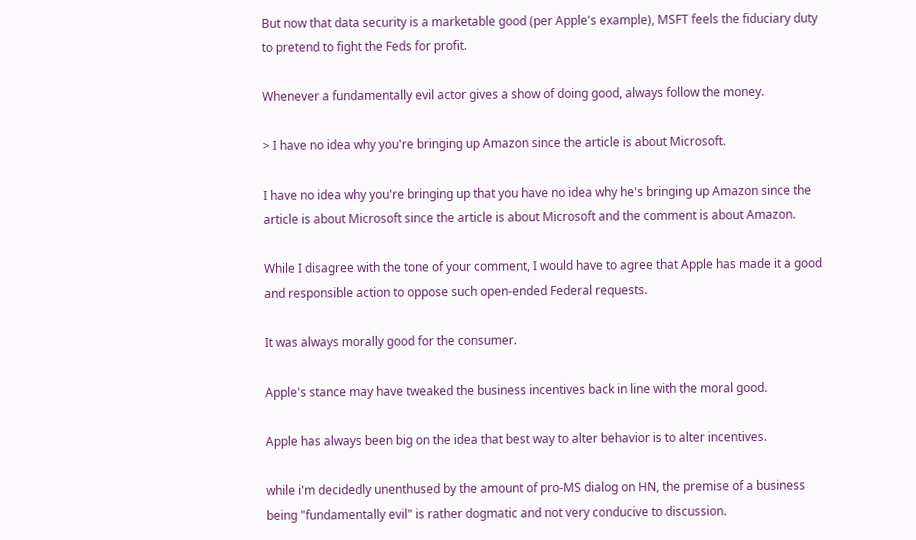But now that data security is a marketable good (per Apple's example), MSFT feels the fiduciary duty to pretend to fight the Feds for profit.

Whenever a fundamentally evil actor gives a show of doing good, always follow the money.

> I have no idea why you're bringing up Amazon since the article is about Microsoft.

I have no idea why you're bringing up that you have no idea why he's bringing up Amazon since the article is about Microsoft since the article is about Microsoft and the comment is about Amazon.

While I disagree with the tone of your comment, I would have to agree that Apple has made it a good and responsible action to oppose such open-ended Federal requests.

It was always morally good for the consumer.

Apple's stance may have tweaked the business incentives back in line with the moral good.

Apple has always been big on the idea that best way to alter behavior is to alter incentives.

while i'm decidedly unenthused by the amount of pro-MS dialog on HN, the premise of a business being "fundamentally evil" is rather dogmatic and not very conducive to discussion.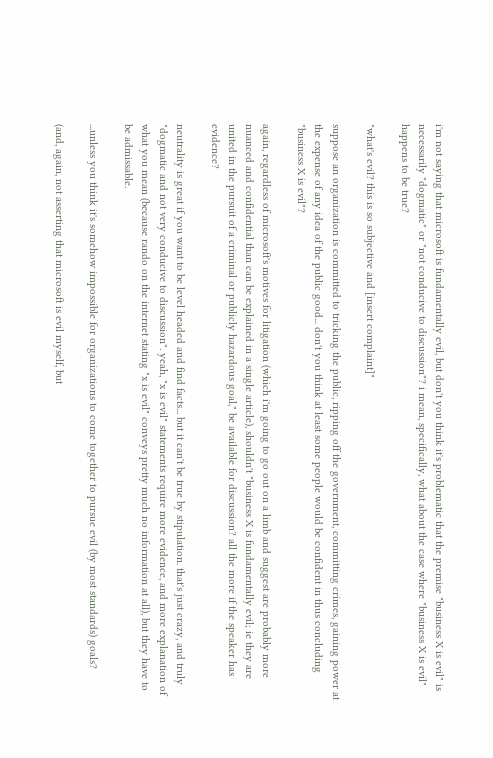i'm not saying that microsoft is fundamentally evil, but don't you think it's problematic that the premise "business X is evil" is necessarily "dogmatic" or "not conducive to discussion"? i mean, specifically, what about the case where "business X is evil" happens to be true?

"what's evil? this is so subjective and [insert complaint]"

suppose an organization is committed to tricking the public, ripping off the government, committing crimes, gaining power at the expense of any idea of the public good... don't you think at least some people would be confident in thus concluding "business X is evil"?

again, regardless of microsoft's motives for litigation (which i'm going to go out on a limb and suggest are probably more nuanced and confidential than can be explained in a single article), shouldn't "business X is fundamentally evil; ie they are united in the pursuit of a criminal or publicly hazardous goal," be available for discussion? all the more if the speaker has evidence?

neutrality is great if you want to be level headed and find facts... but it can't be true by stipulation. that's just crazy, and truly "dogmatic and not very conducive to discussion". yeah, "x is evil" statements require more evidence, and more explanation of what you mean (because rando on the internet stating "x is evil" conveys pretty much no information at all), but they have to be admissable.

...unless you think it's somehow impossible for organizations to come together to pursue evil (by most standards) goals?

(and, again, not asserting that microsoft is evil myself, but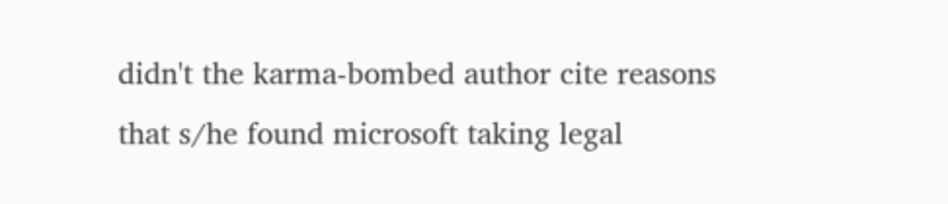didn't the karma-bombed author cite reasons that s/he found microsoft taking legal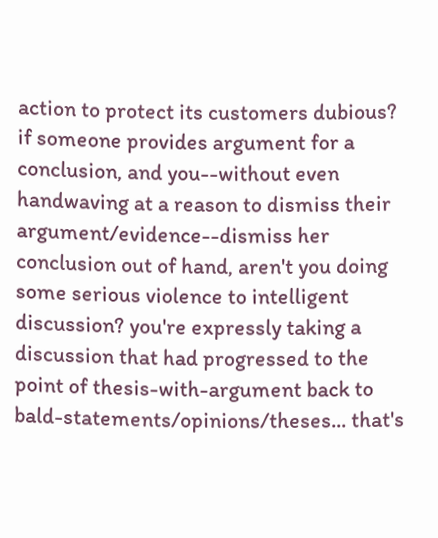action to protect its customers dubious? if someone provides argument for a conclusion, and you--without even handwaving at a reason to dismiss their argument/evidence--dismiss her conclusion out of hand, aren't you doing some serious violence to intelligent discussion? you're expressly taking a discussion that had progressed to the point of thesis-with-argument back to bald-statements/opinions/theses... that's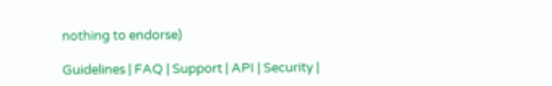nothing to endorse)

Guidelines | FAQ | Support | API | Security |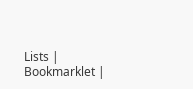Lists | Bookmarklet |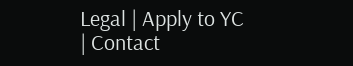Legal | Apply to YC | Contact